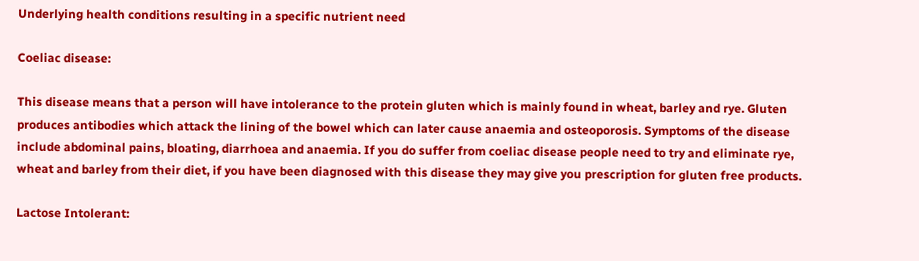Underlying health conditions resulting in a specific nutrient need

Coeliac disease:

This disease means that a person will have intolerance to the protein gluten which is mainly found in wheat, barley and rye. Gluten produces antibodies which attack the lining of the bowel which can later cause anaemia and osteoporosis. Symptoms of the disease include abdominal pains, bloating, diarrhoea and anaemia. If you do suffer from coeliac disease people need to try and eliminate rye, wheat and barley from their diet, if you have been diagnosed with this disease they may give you prescription for gluten free products.

Lactose Intolerant: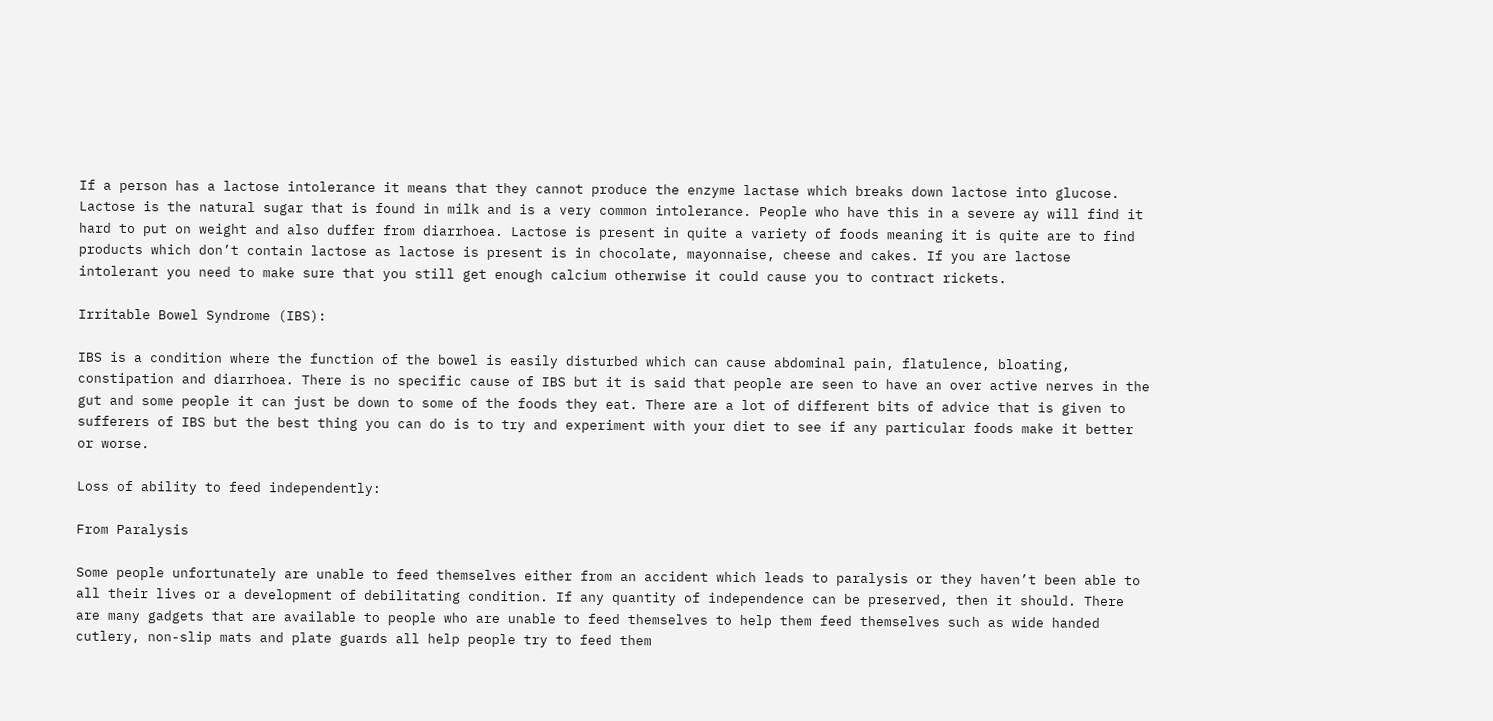If a person has a lactose intolerance it means that they cannot produce the enzyme lactase which breaks down lactose into glucose. Lactose is the natural sugar that is found in milk and is a very common intolerance. People who have this in a severe ay will find it hard to put on weight and also duffer from diarrhoea. Lactose is present in quite a variety of foods meaning it is quite are to find products which don’t contain lactose as lactose is present is in chocolate, mayonnaise, cheese and cakes. If you are lactose intolerant you need to make sure that you still get enough calcium otherwise it could cause you to contract rickets.

Irritable Bowel Syndrome (IBS):

IBS is a condition where the function of the bowel is easily disturbed which can cause abdominal pain, flatulence, bloating, constipation and diarrhoea. There is no specific cause of IBS but it is said that people are seen to have an over active nerves in the gut and some people it can just be down to some of the foods they eat. There are a lot of different bits of advice that is given to sufferers of IBS but the best thing you can do is to try and experiment with your diet to see if any particular foods make it better or worse.

Loss of ability to feed independently:

From Paralysis

Some people unfortunately are unable to feed themselves either from an accident which leads to paralysis or they haven’t been able to all their lives or a development of debilitating condition. If any quantity of independence can be preserved, then it should. There are many gadgets that are available to people who are unable to feed themselves to help them feed themselves such as wide handed cutlery, non-slip mats and plate guards all help people try to feed them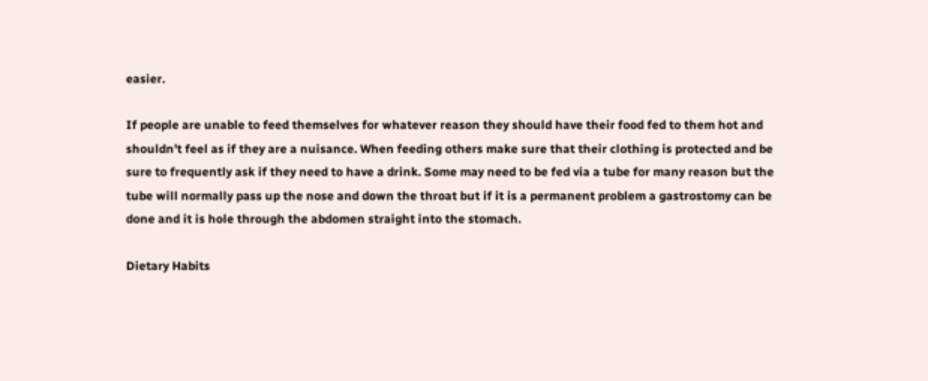easier.

If people are unable to feed themselves for whatever reason they should have their food fed to them hot and shouldn’t feel as if they are a nuisance. When feeding others make sure that their clothing is protected and be sure to frequently ask if they need to have a drink. Some may need to be fed via a tube for many reason but the tube will normally pass up the nose and down the throat but if it is a permanent problem a gastrostomy can be done and it is hole through the abdomen straight into the stomach.

Dietary Habits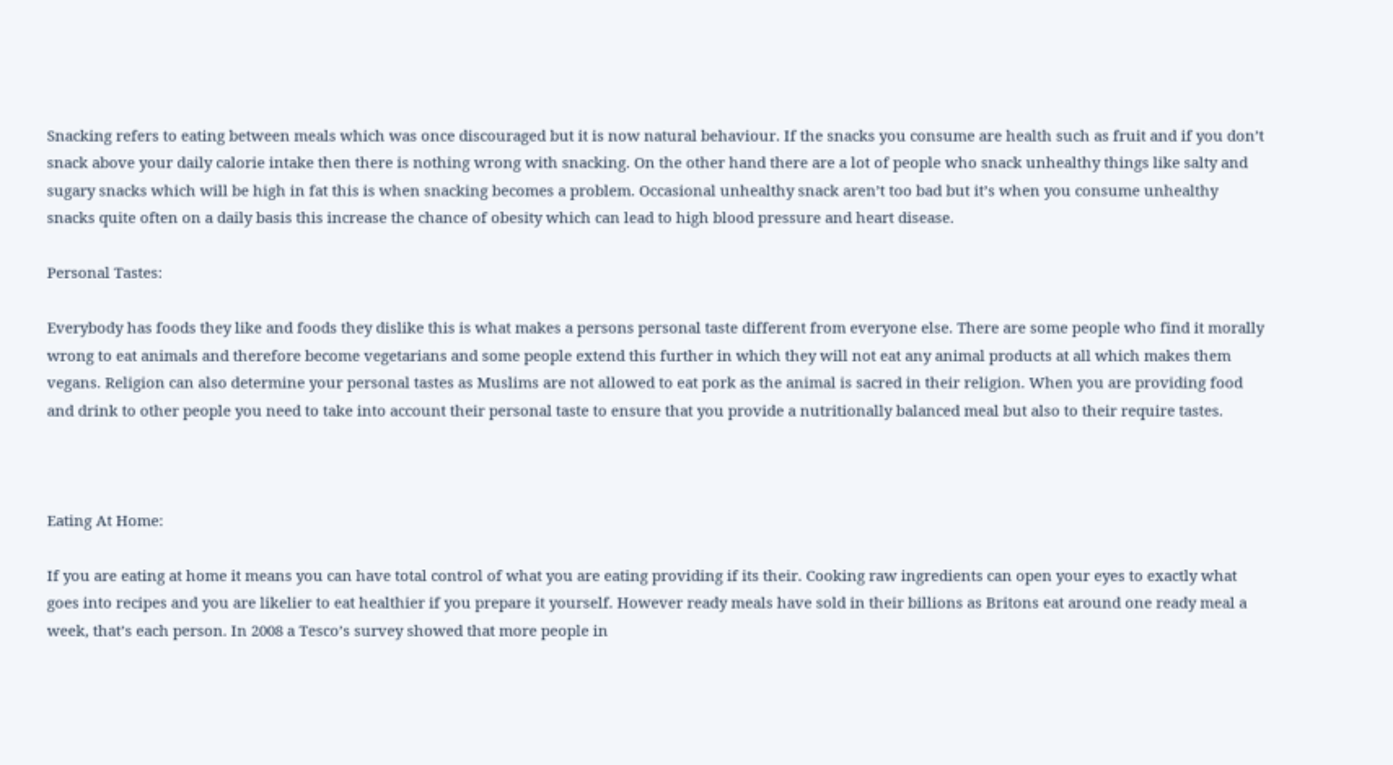Snacking refers to eating between meals which was once discouraged but it is now natural behaviour. If the snacks you consume are health such as fruit and if you don’t snack above your daily calorie intake then there is nothing wrong with snacking. On the other hand there are a lot of people who snack unhealthy things like salty and sugary snacks which will be high in fat this is when snacking becomes a problem. Occasional unhealthy snack aren’t too bad but it’s when you consume unhealthy snacks quite often on a daily basis this increase the chance of obesity which can lead to high blood pressure and heart disease.

Personal Tastes:

Everybody has foods they like and foods they dislike this is what makes a persons personal taste different from everyone else. There are some people who find it morally wrong to eat animals and therefore become vegetarians and some people extend this further in which they will not eat any animal products at all which makes them vegans. Religion can also determine your personal tastes as Muslims are not allowed to eat pork as the animal is sacred in their religion. When you are providing food and drink to other people you need to take into account their personal taste to ensure that you provide a nutritionally balanced meal but also to their require tastes.



Eating At Home:

If you are eating at home it means you can have total control of what you are eating providing if its their. Cooking raw ingredients can open your eyes to exactly what goes into recipes and you are likelier to eat healthier if you prepare it yourself. However ready meals have sold in their billions as Britons eat around one ready meal a week, that’s each person. In 2008 a Tesco’s survey showed that more people in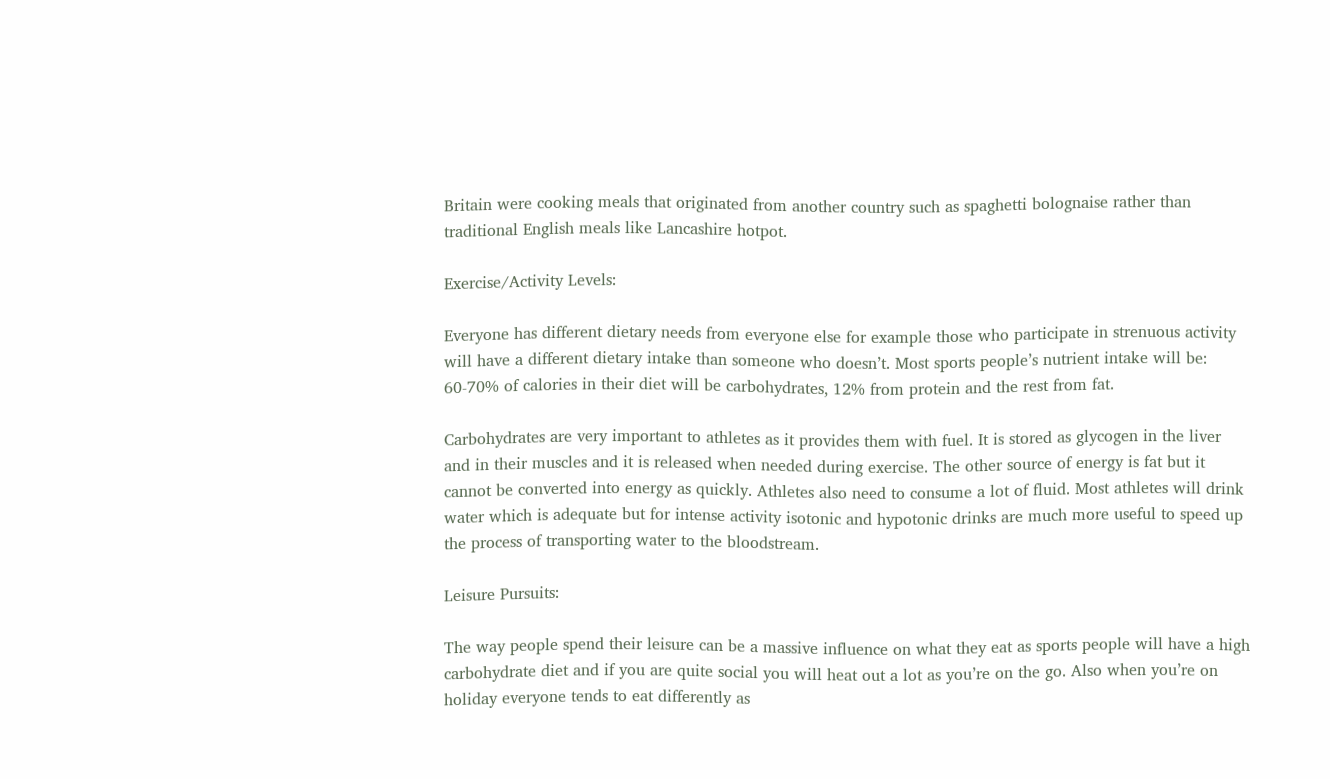Britain were cooking meals that originated from another country such as spaghetti bolognaise rather than traditional English meals like Lancashire hotpot.

Exercise/Activity Levels:

Everyone has different dietary needs from everyone else for example those who participate in strenuous activity will have a different dietary intake than someone who doesn’t. Most sports people’s nutrient intake will be: 60-70% of calories in their diet will be carbohydrates, 12% from protein and the rest from fat.

Carbohydrates are very important to athletes as it provides them with fuel. It is stored as glycogen in the liver and in their muscles and it is released when needed during exercise. The other source of energy is fat but it cannot be converted into energy as quickly. Athletes also need to consume a lot of fluid. Most athletes will drink water which is adequate but for intense activity isotonic and hypotonic drinks are much more useful to speed up the process of transporting water to the bloodstream.

Leisure Pursuits:

The way people spend their leisure can be a massive influence on what they eat as sports people will have a high carbohydrate diet and if you are quite social you will heat out a lot as you’re on the go. Also when you’re on holiday everyone tends to eat differently as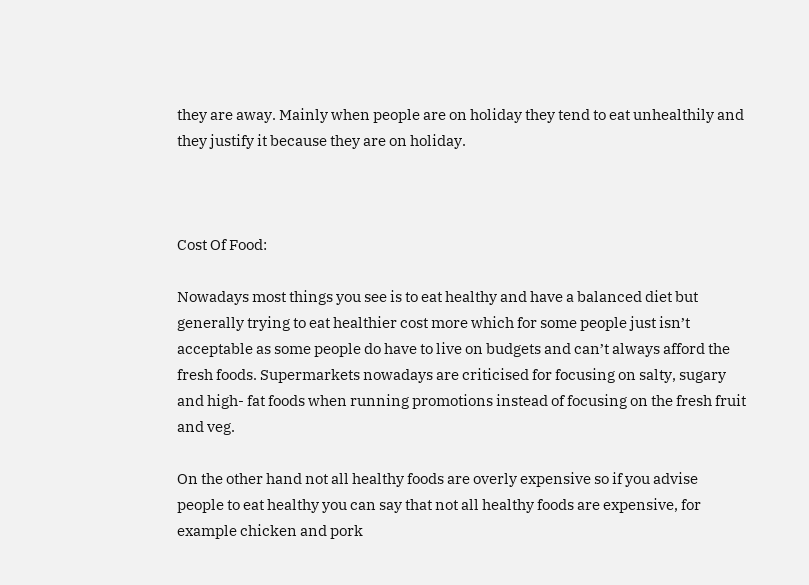they are away. Mainly when people are on holiday they tend to eat unhealthily and they justify it because they are on holiday.



Cost Of Food:

Nowadays most things you see is to eat healthy and have a balanced diet but generally trying to eat healthier cost more which for some people just isn’t acceptable as some people do have to live on budgets and can’t always afford the fresh foods. Supermarkets nowadays are criticised for focusing on salty, sugary and high- fat foods when running promotions instead of focusing on the fresh fruit and veg.

On the other hand not all healthy foods are overly expensive so if you advise people to eat healthy you can say that not all healthy foods are expensive, for example chicken and pork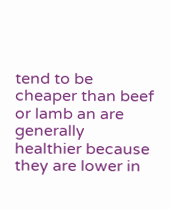tend to be cheaper than beef or lamb an are generally healthier because they are lower in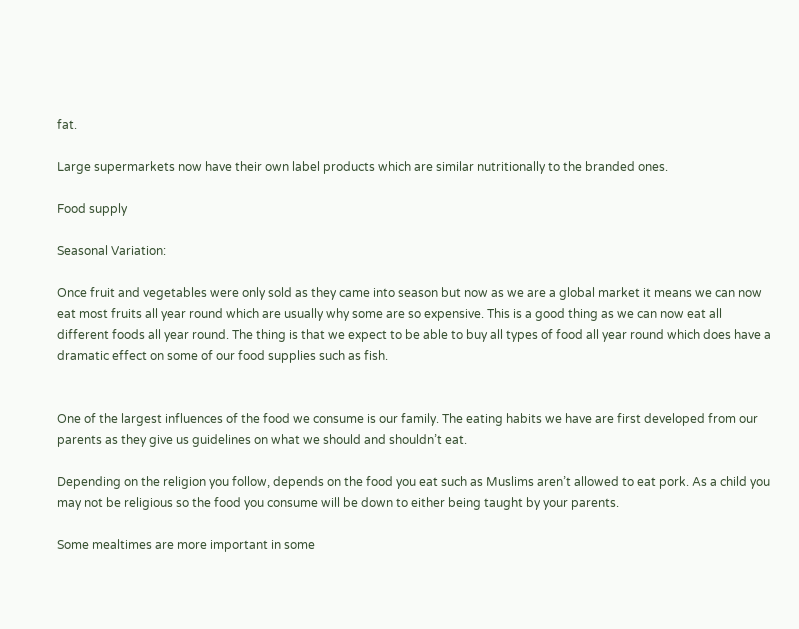fat.

Large supermarkets now have their own label products which are similar nutritionally to the branded ones.

Food supply

Seasonal Variation:

Once fruit and vegetables were only sold as they came into season but now as we are a global market it means we can now eat most fruits all year round which are usually why some are so expensive. This is a good thing as we can now eat all different foods all year round. The thing is that we expect to be able to buy all types of food all year round which does have a dramatic effect on some of our food supplies such as fish.


One of the largest influences of the food we consume is our family. The eating habits we have are first developed from our parents as they give us guidelines on what we should and shouldn’t eat.

Depending on the religion you follow, depends on the food you eat such as Muslims aren’t allowed to eat pork. As a child you may not be religious so the food you consume will be down to either being taught by your parents.

Some mealtimes are more important in some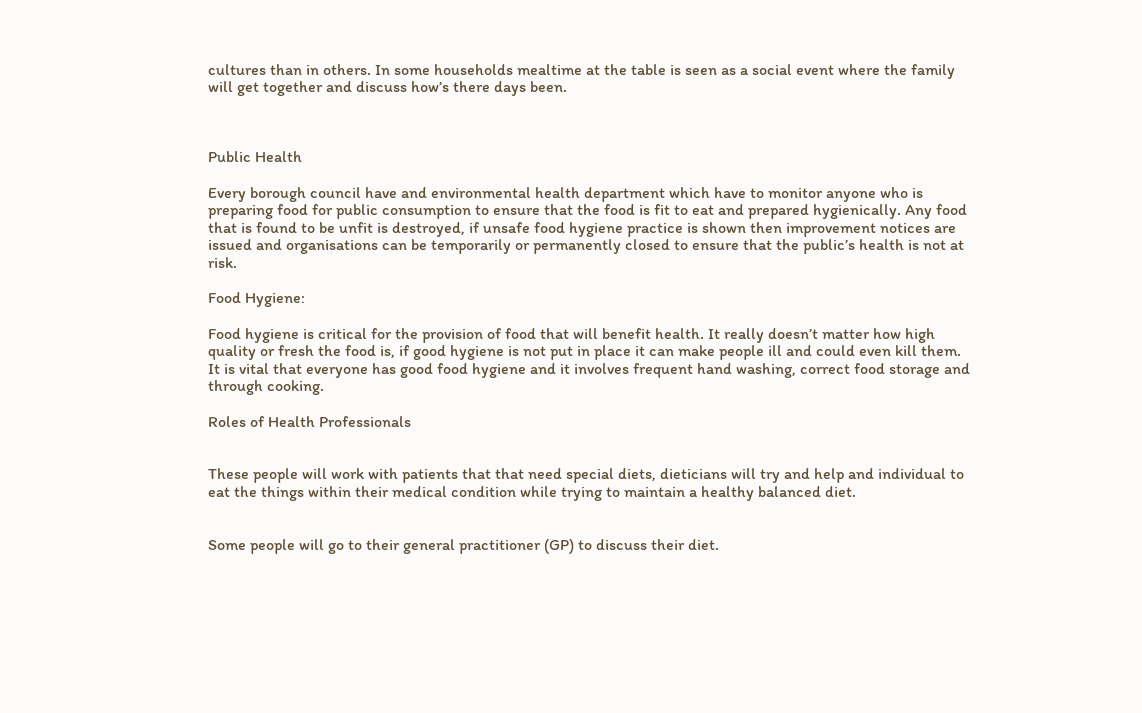cultures than in others. In some households mealtime at the table is seen as a social event where the family will get together and discuss how’s there days been.



Public Health

Every borough council have and environmental health department which have to monitor anyone who is preparing food for public consumption to ensure that the food is fit to eat and prepared hygienically. Any food that is found to be unfit is destroyed, if unsafe food hygiene practice is shown then improvement notices are issued and organisations can be temporarily or permanently closed to ensure that the public’s health is not at risk.

Food Hygiene:

Food hygiene is critical for the provision of food that will benefit health. It really doesn’t matter how high quality or fresh the food is, if good hygiene is not put in place it can make people ill and could even kill them. It is vital that everyone has good food hygiene and it involves frequent hand washing, correct food storage and through cooking.

Roles of Health Professionals


These people will work with patients that that need special diets, dieticians will try and help and individual to eat the things within their medical condition while trying to maintain a healthy balanced diet.


Some people will go to their general practitioner (GP) to discuss their diet.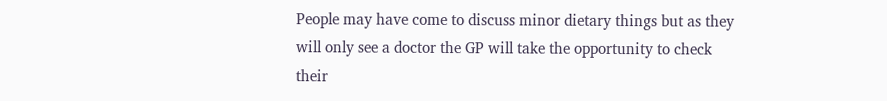People may have come to discuss minor dietary things but as they will only see a doctor the GP will take the opportunity to check their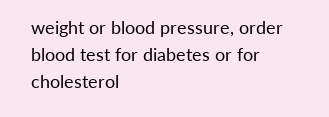weight or blood pressure, order blood test for diabetes or for cholesterol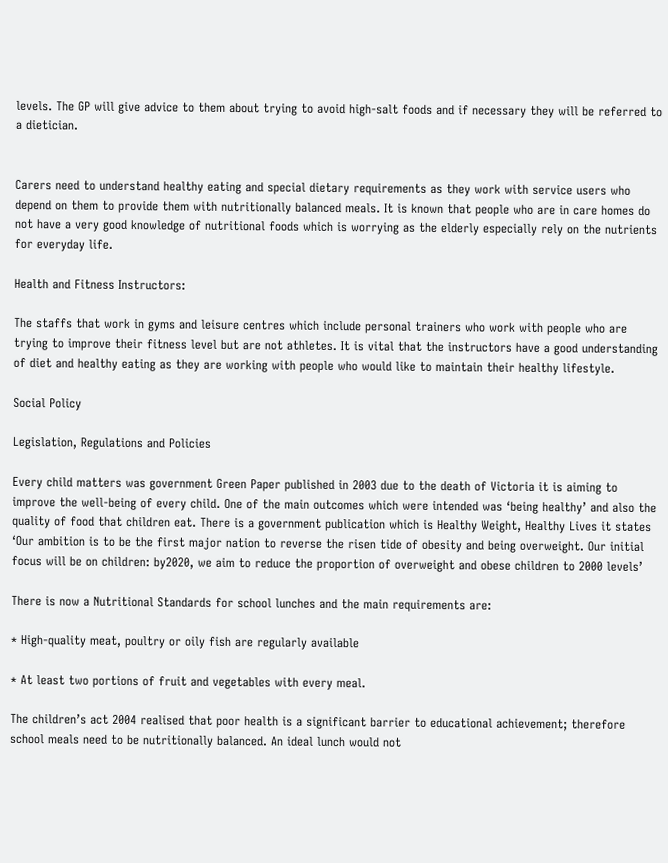levels. The GP will give advice to them about trying to avoid high-salt foods and if necessary they will be referred to a dietician.


Carers need to understand healthy eating and special dietary requirements as they work with service users who depend on them to provide them with nutritionally balanced meals. It is known that people who are in care homes do not have a very good knowledge of nutritional foods which is worrying as the elderly especially rely on the nutrients for everyday life.

Health and Fitness Instructors:

The staffs that work in gyms and leisure centres which include personal trainers who work with people who are trying to improve their fitness level but are not athletes. It is vital that the instructors have a good understanding of diet and healthy eating as they are working with people who would like to maintain their healthy lifestyle.

Social Policy

Legislation, Regulations and Policies

Every child matters was government Green Paper published in 2003 due to the death of Victoria it is aiming to improve the well-being of every child. One of the main outcomes which were intended was ‘being healthy’ and also the quality of food that children eat. There is a government publication which is Healthy Weight, Healthy Lives it states ‘Our ambition is to be the first major nation to reverse the risen tide of obesity and being overweight. Our initial focus will be on children: by2020, we aim to reduce the proportion of overweight and obese children to 2000 levels’

There is now a Nutritional Standards for school lunches and the main requirements are:

* High-quality meat, poultry or oily fish are regularly available

* At least two portions of fruit and vegetables with every meal.

The children’s act 2004 realised that poor health is a significant barrier to educational achievement; therefore school meals need to be nutritionally balanced. An ideal lunch would not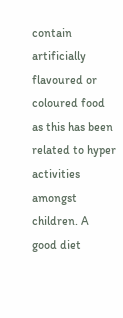contain artificially flavoured or coloured food as this has been related to hyper activities amongst children. A good diet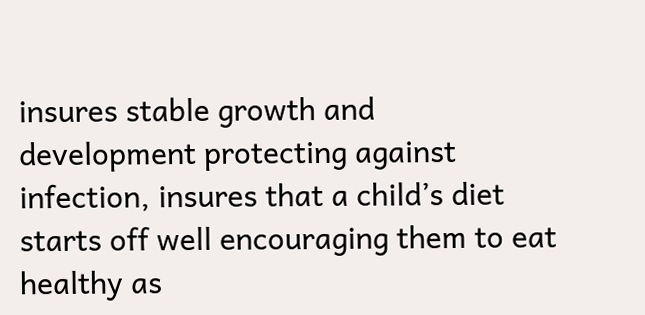insures stable growth and development protecting against infection, insures that a child’s diet starts off well encouraging them to eat healthy as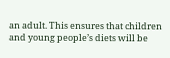an adult. This ensures that children and young people’s diets will be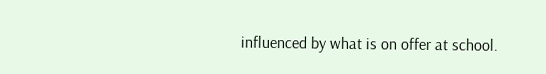influenced by what is on offer at school.